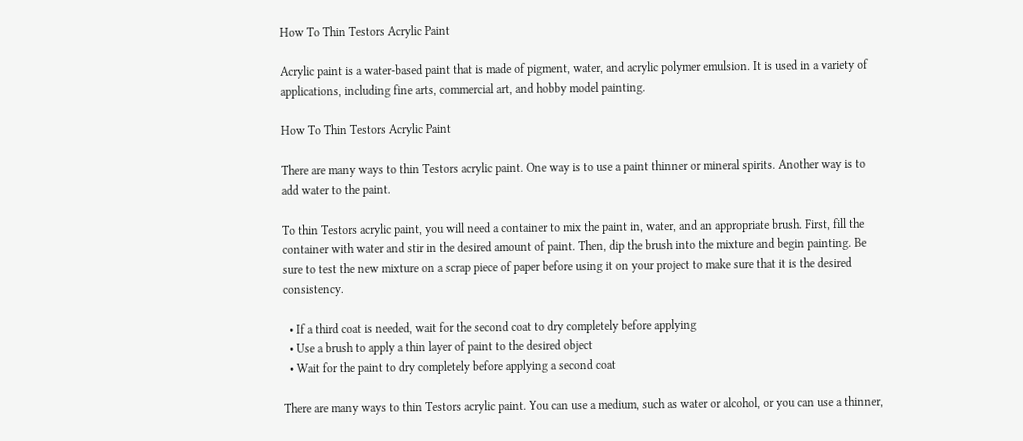How To Thin Testors Acrylic Paint

Acrylic paint is a water-based paint that is made of pigment, water, and acrylic polymer emulsion. It is used in a variety of applications, including fine arts, commercial art, and hobby model painting.

How To Thin Testors Acrylic Paint

There are many ways to thin Testors acrylic paint. One way is to use a paint thinner or mineral spirits. Another way is to add water to the paint.

To thin Testors acrylic paint, you will need a container to mix the paint in, water, and an appropriate brush. First, fill the container with water and stir in the desired amount of paint. Then, dip the brush into the mixture and begin painting. Be sure to test the new mixture on a scrap piece of paper before using it on your project to make sure that it is the desired consistency.

  • If a third coat is needed, wait for the second coat to dry completely before applying
  • Use a brush to apply a thin layer of paint to the desired object
  • Wait for the paint to dry completely before applying a second coat

There are many ways to thin Testors acrylic paint. You can use a medium, such as water or alcohol, or you can use a thinner,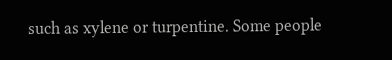such as xylene or turpentine. Some people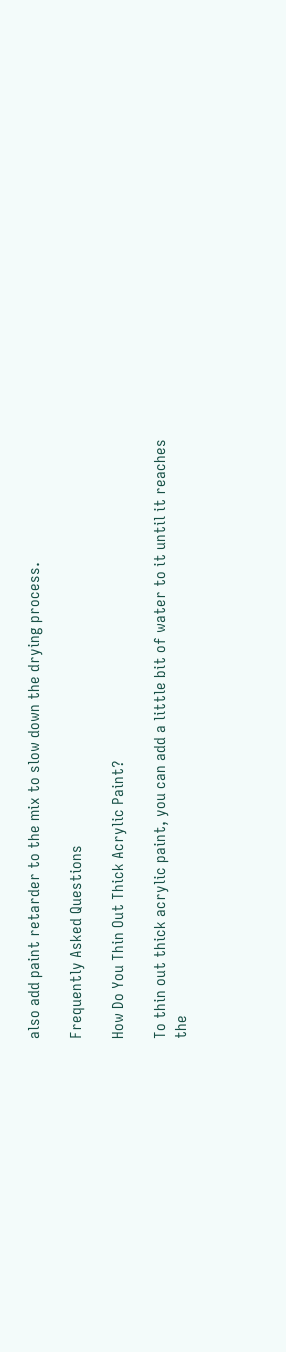also add paint retarder to the mix to slow down the drying process.

Frequently Asked Questions

How Do You Thin Out Thick Acrylic Paint?

To thin out thick acrylic paint, you can add a little bit of water to it until it reaches the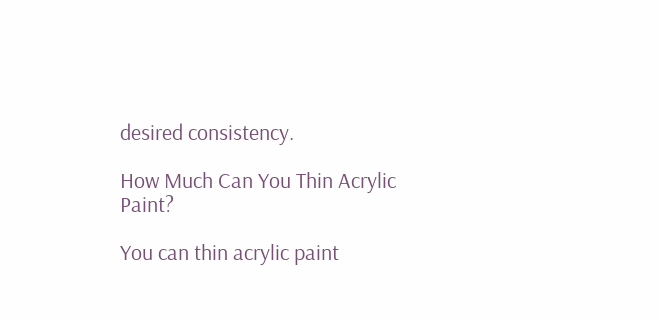desired consistency.

How Much Can You Thin Acrylic Paint?

You can thin acrylic paint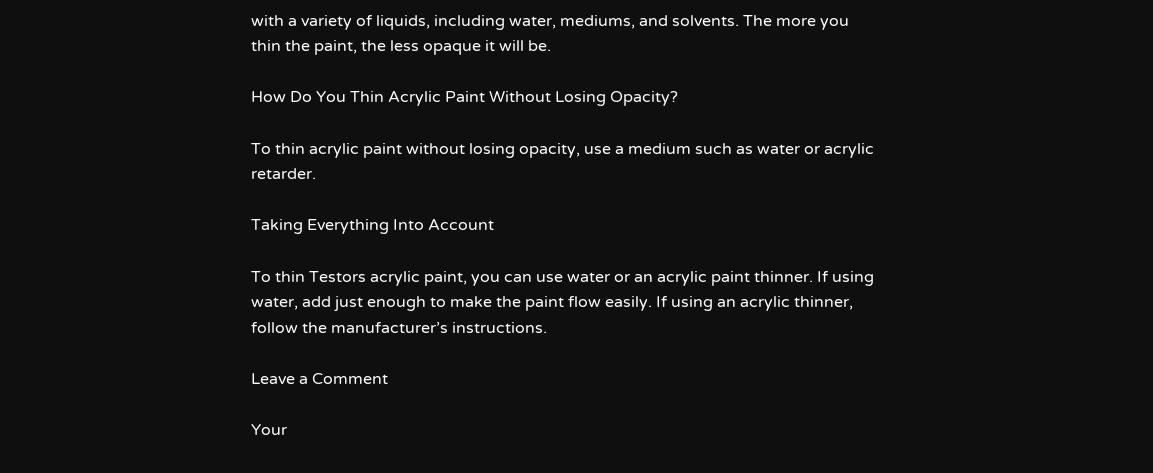with a variety of liquids, including water, mediums, and solvents. The more you thin the paint, the less opaque it will be.

How Do You Thin Acrylic Paint Without Losing Opacity?

To thin acrylic paint without losing opacity, use a medium such as water or acrylic retarder.

Taking Everything Into Account

To thin Testors acrylic paint, you can use water or an acrylic paint thinner. If using water, add just enough to make the paint flow easily. If using an acrylic thinner, follow the manufacturer’s instructions.

Leave a Comment

Your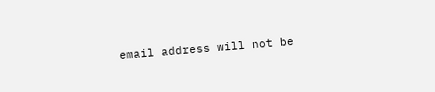email address will not be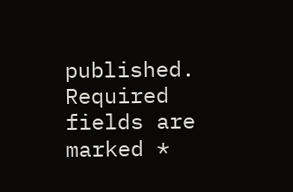published. Required fields are marked *